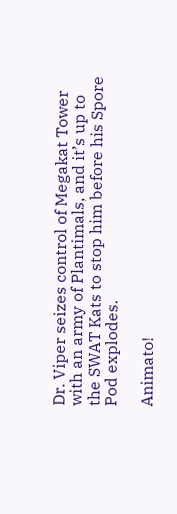Dr. Viper seizes control of Megakat Tower with an army of Plantimals, and it’s up to the SWAT Kats to stop him before his Spore Pod explodes.

Animato!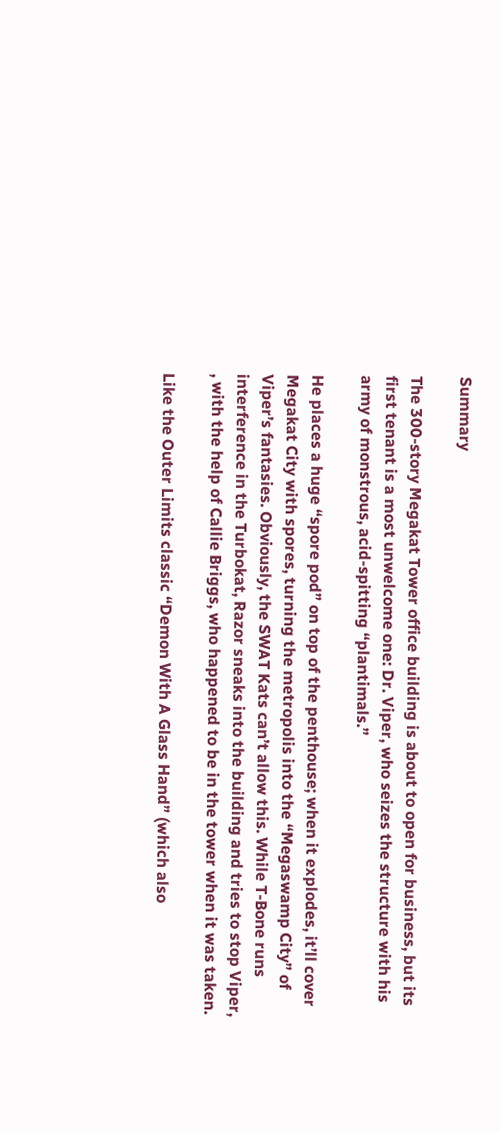Summary

The 300-story Megakat Tower office building is about to open for business, but its first tenant is a most unwelcome one: Dr. Viper, who seizes the structure with his army of monstrous, acid-spitting “plantimals.”

He places a huge “spore pod” on top of the penthouse; when it explodes, it’ll cover Megakat City with spores, turning the metropolis into the “Megaswamp City” of Viper’s fantasies. Obviously, the SWAT Kats can’t allow this. While T-Bone runs interference in the Turbokat, Razor sneaks into the building and tries to stop Viper, , with the help of Callie Briggs, who happened to be in the tower when it was taken.

Like the Outer Limits classic “Demon With A Glass Hand” (which also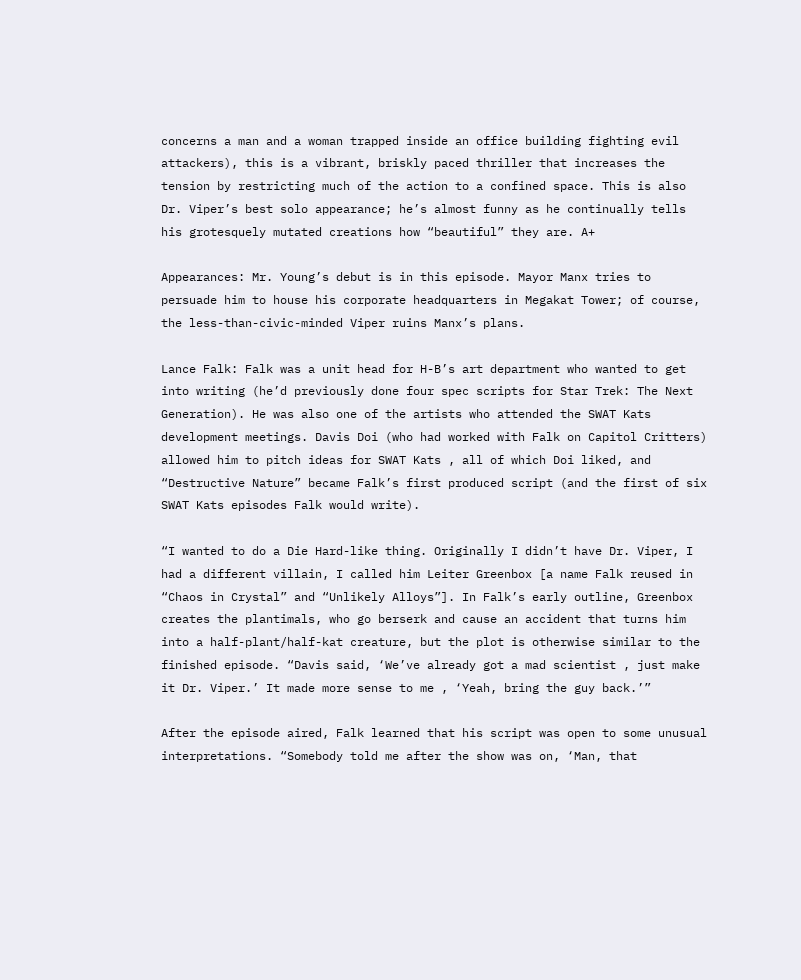concerns a man and a woman trapped inside an office building fighting evil attackers), this is a vibrant, briskly paced thriller that increases the tension by restricting much of the action to a confined space. This is also Dr. Viper’s best solo appearance; he’s almost funny as he continually tells his grotesquely mutated creations how “beautiful” they are. A+

Appearances: Mr. Young’s debut is in this episode. Mayor Manx tries to persuade him to house his corporate headquarters in Megakat Tower; of course, the less-than-civic-minded Viper ruins Manx’s plans.

Lance Falk: Falk was a unit head for H-B’s art department who wanted to get into writing (he’d previously done four spec scripts for Star Trek: The Next Generation). He was also one of the artists who attended the SWAT Kats development meetings. Davis Doi (who had worked with Falk on Capitol Critters) allowed him to pitch ideas for SWAT Kats , all of which Doi liked, and “Destructive Nature” became Falk’s first produced script (and the first of six SWAT Kats episodes Falk would write).

“I wanted to do a Die Hard-like thing. Originally I didn’t have Dr. Viper, I had a different villain, I called him Leiter Greenbox [a name Falk reused in “Chaos in Crystal” and “Unlikely Alloys”]. In Falk’s early outline, Greenbox creates the plantimals, who go berserk and cause an accident that turns him into a half-plant/half-kat creature, but the plot is otherwise similar to the finished episode. “Davis said, ‘We’ve already got a mad scientist , just make it Dr. Viper.’ It made more sense to me , ‘Yeah, bring the guy back.’”

After the episode aired, Falk learned that his script was open to some unusual interpretations. “Somebody told me after the show was on, ‘Man, that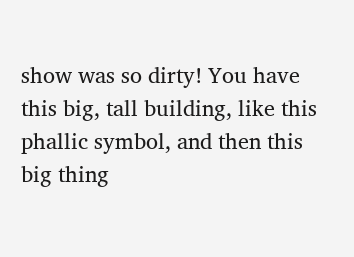show was so dirty! You have this big, tall building, like this phallic symbol, and then this big thing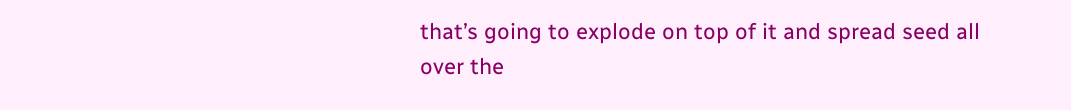that’s going to explode on top of it and spread seed all over the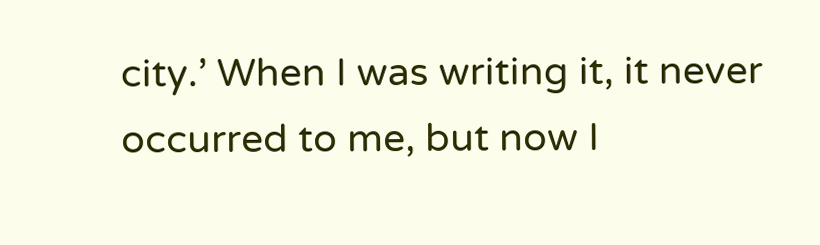city.’ When I was writing it, it never occurred to me, but now I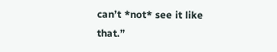can’t *not* see it like that.”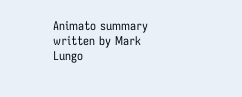Animato summary written by Mark Lungo